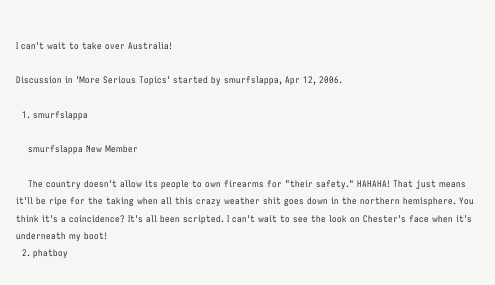I can't wait to take over Australia!

Discussion in 'More Serious Topics' started by smurfslappa, Apr 12, 2006.

  1. smurfslappa

    smurfslappa New Member

    The country doesn't allow its people to own firearms for "their safety." HAHAHA! That just means it'll be ripe for the taking when all this crazy weather shit goes down in the northern hemisphere. You think it's a coincidence? It's all been scripted. I can't wait to see the look on Chester's face when it's underneath my boot!
  2. phatboy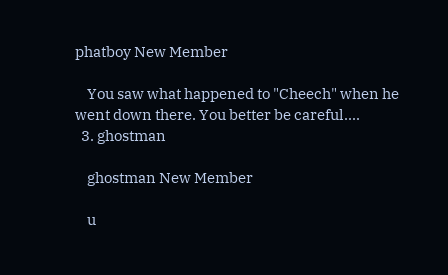phatboy New Member

    You saw what happened to "Cheech" when he went down there. You better be careful....
  3. ghostman

    ghostman New Member

    u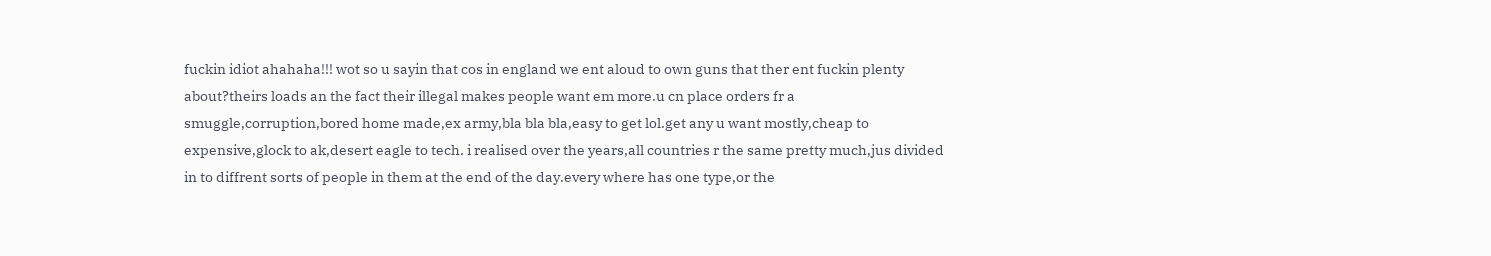fuckin idiot ahahaha!!! wot so u sayin that cos in england we ent aloud to own guns that ther ent fuckin plenty about?theirs loads an the fact their illegal makes people want em more.u cn place orders fr a smuggle,corruption,bored home made,ex army,bla bla bla,easy to get lol.get any u want mostly,cheap to expensive,glock to ak,desert eagle to tech. i realised over the years,all countries r the same pretty much,jus divided in to diffrent sorts of people in them at the end of the day.every where has one type,or the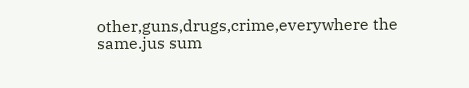other,guns,drugs,crime,everywhere the same.jus sum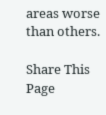areas worse than others.

Share This Page